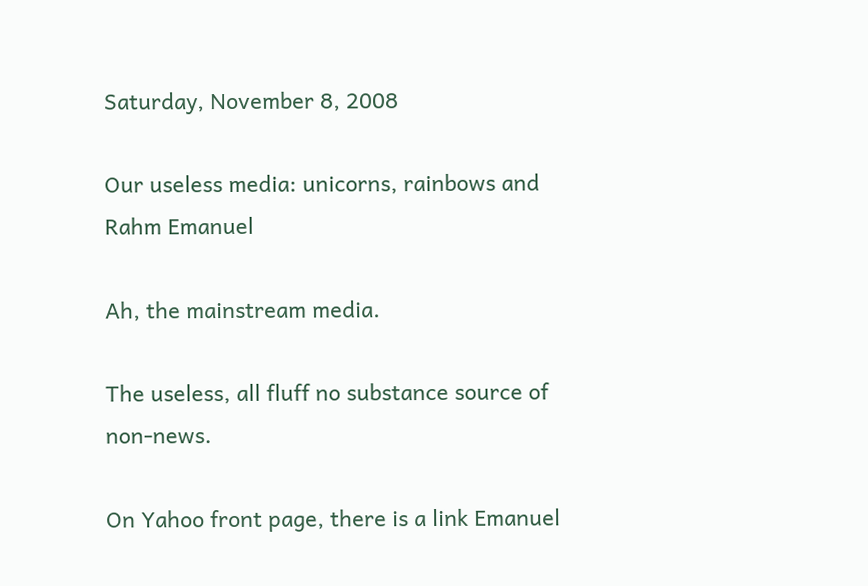Saturday, November 8, 2008

Our useless media: unicorns, rainbows and Rahm Emanuel

Ah, the mainstream media.

The useless, all fluff no substance source of non-news.

On Yahoo front page, there is a link Emanuel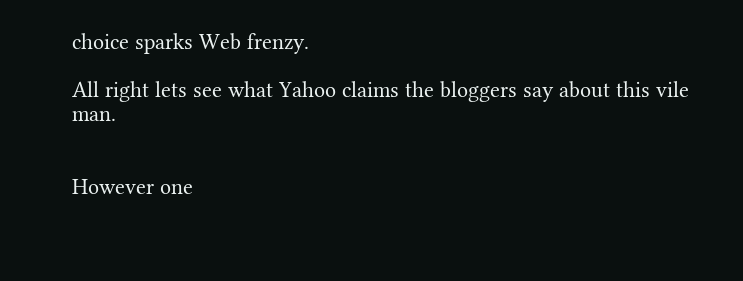choice sparks Web frenzy.

All right lets see what Yahoo claims the bloggers say about this vile man.


However one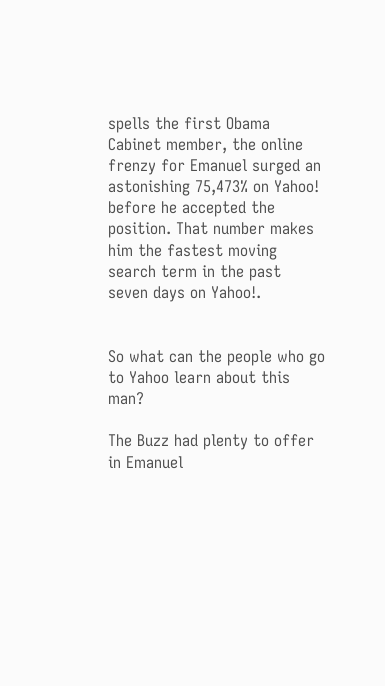spells the first Obama Cabinet member, the online frenzy for Emanuel surged an astonishing 75,473% on Yahoo! before he accepted the position. That number makes him the fastest moving search term in the past seven days on Yahoo!.


So what can the people who go to Yahoo learn about this man?

The Buzz had plenty to offer in Emanuel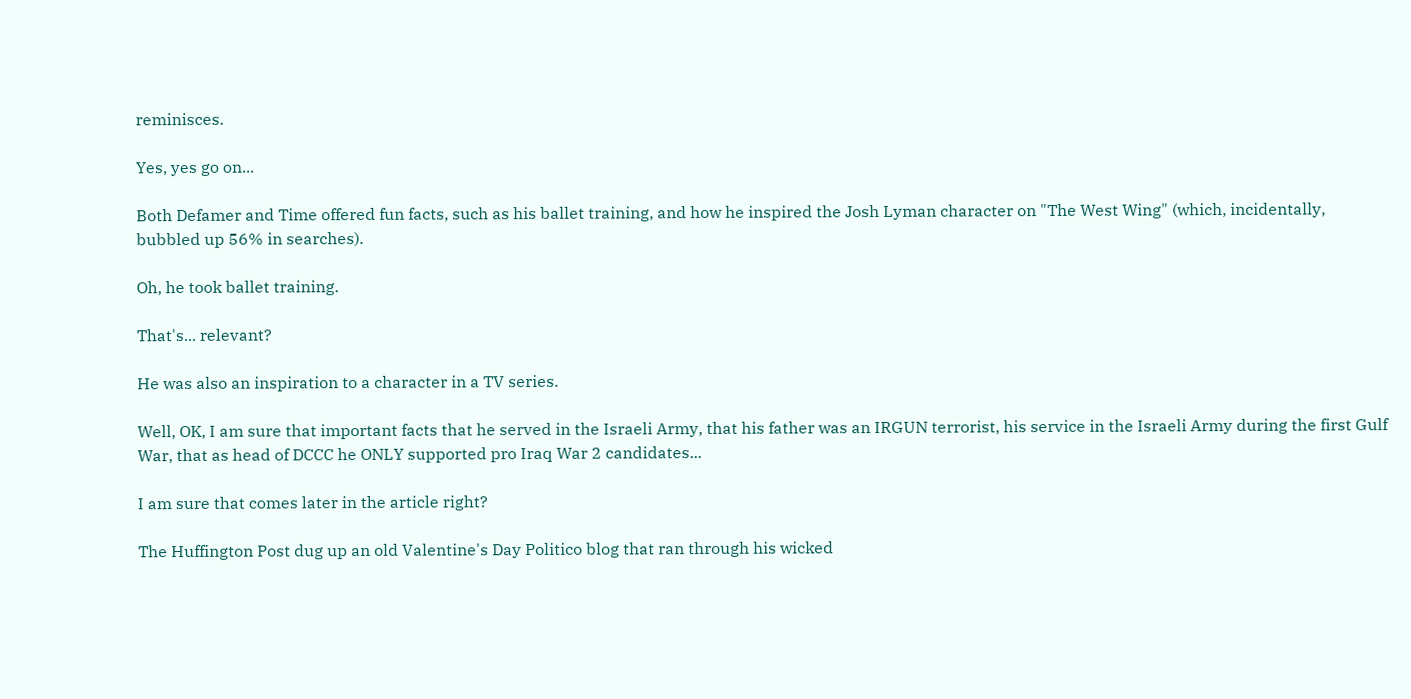reminisces.

Yes, yes go on...

Both Defamer and Time offered fun facts, such as his ballet training, and how he inspired the Josh Lyman character on "The West Wing" (which, incidentally, bubbled up 56% in searches).

Oh, he took ballet training.

That's... relevant?

He was also an inspiration to a character in a TV series.

Well, OK, I am sure that important facts that he served in the Israeli Army, that his father was an IRGUN terrorist, his service in the Israeli Army during the first Gulf War, that as head of DCCC he ONLY supported pro Iraq War 2 candidates...

I am sure that comes later in the article right?

The Huffington Post dug up an old Valentine's Day Politico blog that ran through his wicked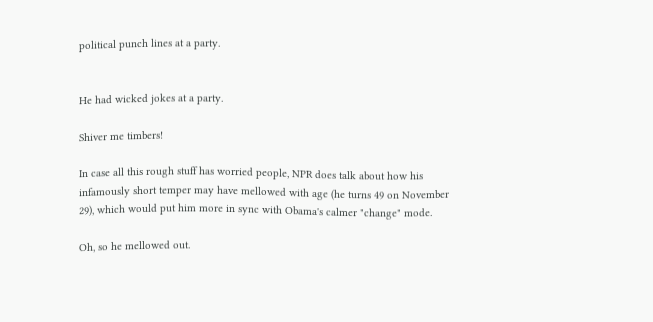political punch lines at a party.


He had wicked jokes at a party.

Shiver me timbers!

In case all this rough stuff has worried people, NPR does talk about how his infamously short temper may have mellowed with age (he turns 49 on November 29), which would put him more in sync with Obama's calmer "change" mode.

Oh, so he mellowed out.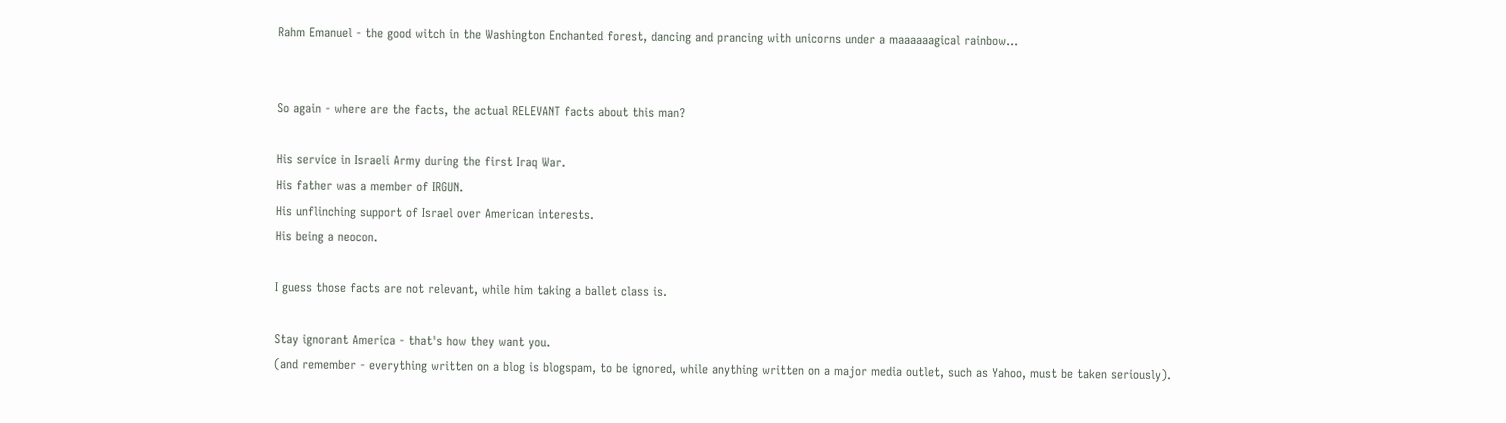Rahm Emanuel - the good witch in the Washington Enchanted forest, dancing and prancing with unicorns under a maaaaaagical rainbow...


So again - where are the facts, the actual RELEVANT facts about this man?

His service in Israeli Army during the first Iraq War.
His father was a member of IRGUN.
His unflinching support of Israel over American interests.
His being a neocon.

I guess those facts are not relevant, while him taking a ballet class is.

Stay ignorant America - that's how they want you.
(and remember - everything written on a blog is blogspam, to be ignored, while anything written on a major media outlet, such as Yahoo, must be taken seriously).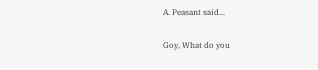A. Peasant said...

Goy, What do you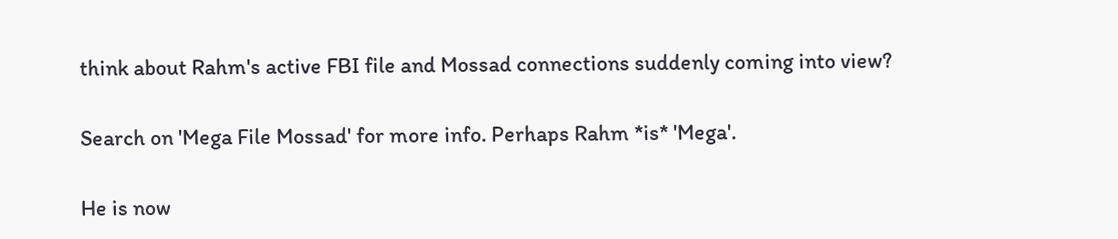think about Rahm's active FBI file and Mossad connections suddenly coming into view?

Search on 'Mega File Mossad' for more info. Perhaps Rahm *is* 'Mega'.

He is now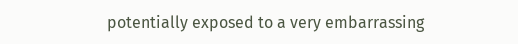potentially exposed to a very embarrassing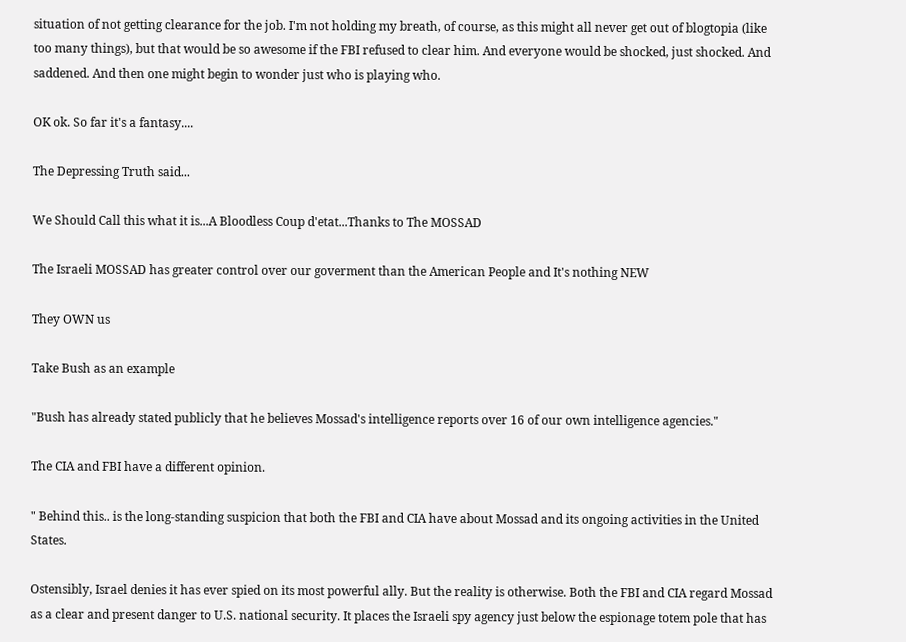situation of not getting clearance for the job. I'm not holding my breath, of course, as this might all never get out of blogtopia (like too many things), but that would be so awesome if the FBI refused to clear him. And everyone would be shocked, just shocked. And saddened. And then one might begin to wonder just who is playing who.

OK ok. So far it's a fantasy....

The Depressing Truth said...

We Should Call this what it is...A Bloodless Coup d'etat...Thanks to The MOSSAD

The Israeli MOSSAD has greater control over our goverment than the American People and It's nothing NEW

They OWN us

Take Bush as an example

"Bush has already stated publicly that he believes Mossad's intelligence reports over 16 of our own intelligence agencies."

The CIA and FBI have a different opinion.

" Behind this.. is the long-standing suspicion that both the FBI and CIA have about Mossad and its ongoing activities in the United States.

Ostensibly, Israel denies it has ever spied on its most powerful ally. But the reality is otherwise. Both the FBI and CIA regard Mossad as a clear and present danger to U.S. national security. It places the Israeli spy agency just below the espionage totem pole that has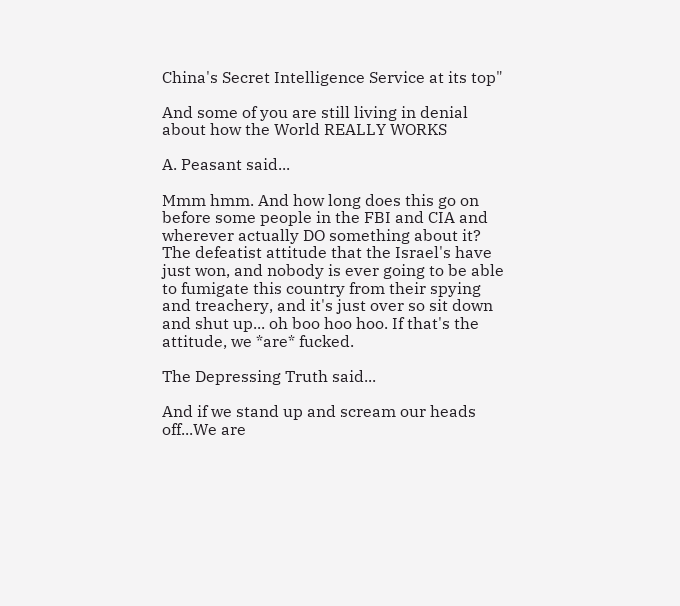China's Secret Intelligence Service at its top"

And some of you are still living in denial about how the World REALLY WORKS

A. Peasant said...

Mmm hmm. And how long does this go on before some people in the FBI and CIA and wherever actually DO something about it? The defeatist attitude that the Israel's have just won, and nobody is ever going to be able to fumigate this country from their spying and treachery, and it's just over so sit down and shut up... oh boo hoo hoo. If that's the attitude, we *are* fucked.

The Depressing Truth said...

And if we stand up and scream our heads off...We are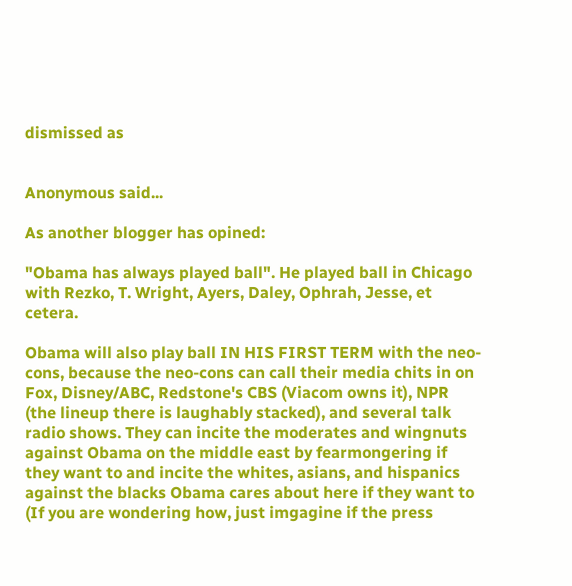dismissed as


Anonymous said...

As another blogger has opined:

"Obama has always played ball". He played ball in Chicago with Rezko, T. Wright, Ayers, Daley, Ophrah, Jesse, et cetera.

Obama will also play ball IN HIS FIRST TERM with the neo-cons, because the neo-cons can call their media chits in on Fox, Disney/ABC, Redstone's CBS (Viacom owns it), NPR (the lineup there is laughably stacked), and several talk radio shows. They can incite the moderates and wingnuts against Obama on the middle east by fearmongering if they want to and incite the whites, asians, and hispanics against the blacks Obama cares about here if they want to (If you are wondering how, just imgagine if the press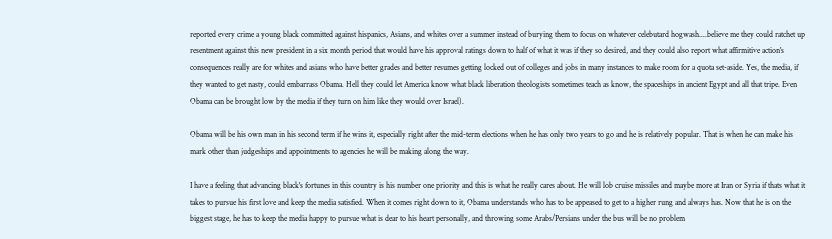reported every crime a young black committed against hispanics, Asians, and whites over a summer instead of burying them to focus on whatever celebutard hogwash....believe me they could ratchet up resentment against this new president in a six month period that would have his approval ratings down to half of what it was if they so desired, and they could also report what affirmitive action's consequences really are for whites and asians who have better grades and better resumes getting locked out of colleges and jobs in many instances to make room for a quota set-aside. Yes, the media, if they wanted to get nasty, could embarrass Obama. Hell they could let America know what black liberation theologists sometimes teach as know, the spaceships in ancient Egypt and all that tripe. Even Obama can be brought low by the media if they turn on him like they would over Israel).

Obama will be his own man in his second term if he wins it, especially right after the mid-term elections when he has only two years to go and he is relatively popular. That is when he can make his mark other than judgeships and appointments to agencies he will be making along the way.

I have a feeling that advancing black's fortunes in this country is his number one priority and this is what he really cares about. He will lob cruise missiles and maybe more at Iran or Syria if thats what it takes to pursue his first love and keep the media satisfied. When it comes right down to it, Obama understands who has to be appeased to get to a higher rung and always has. Now that he is on the biggest stage, he has to keep the media happy to pursue what is dear to his heart personally, and throwing some Arabs/Persians under the bus will be no problem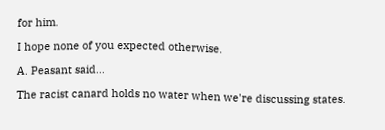for him.

I hope none of you expected otherwise.

A. Peasant said...

The racist canard holds no water when we're discussing states.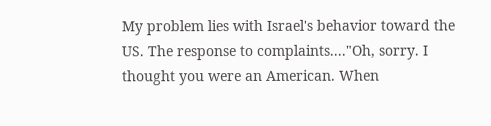My problem lies with Israel's behavior toward the US. The response to complaints...."Oh, sorry. I thought you were an American. When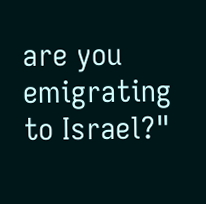are you emigrating to Israel?"